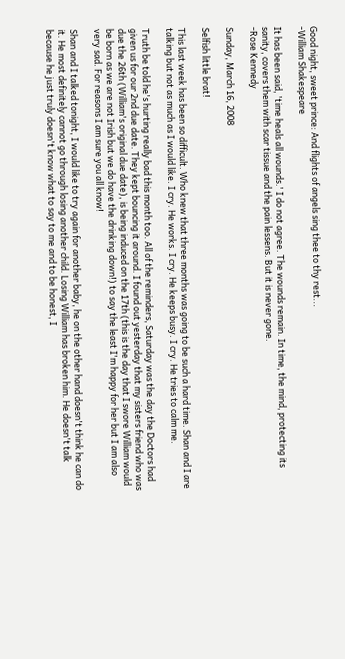Good night, sweet prince: And flights of angels sing thee to thy rest...
-William Shakespeare

It has been said, 'time heals all wounds.' I do not agree. The wounds remain. In time, the mind, protecting its sanity, covers them with scar tissue and the pain lessens. But it is never gone.
-Rose Kennedy

Sunday, March 16, 2008

Selfish little brat!

This last week has been so difficult. Who knew that three months was going to be such a hard time. Shan and I are talking but not as much as I would like. I cry. He works. I cry. He keeps busy. I cry. He tries to calm me.

Truth be told he's hurting really bad this month too. All of the reminders, Saturday was the day the Doctors had given us for our 2nd due date. They kept bouncing it around. I found out yesterday that my sisters friend who was due the 26th (William's original due date), is being induced on the 17th (this is the day that I swore William would be born as we are not Irish but we do have the drinking down!) to say the least I'm happy for her but I am also very sad. For reasons I am sure you all know!

Shan and I talked tonight, I would like to try again for another baby, he on the other hand doesn't think he can do it. He most definitely cannot go through losing another child. Losing William has broken him. He doesn't talk because he just truly doesn't know what to say to me and to be honest, I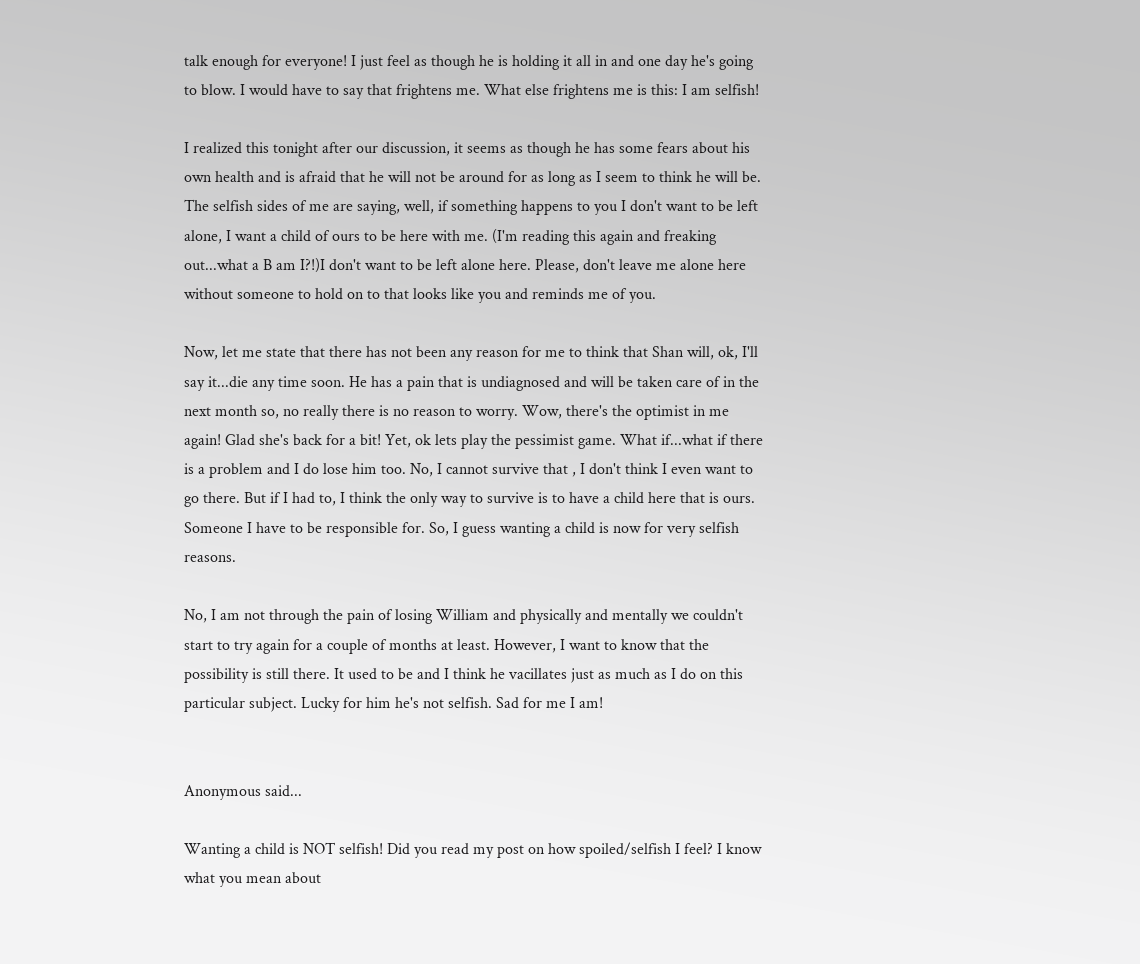talk enough for everyone! I just feel as though he is holding it all in and one day he's going to blow. I would have to say that frightens me. What else frightens me is this: I am selfish!

I realized this tonight after our discussion, it seems as though he has some fears about his own health and is afraid that he will not be around for as long as I seem to think he will be. The selfish sides of me are saying, well, if something happens to you I don't want to be left alone, I want a child of ours to be here with me. (I'm reading this again and freaking out...what a B am I?!)I don't want to be left alone here. Please, don't leave me alone here without someone to hold on to that looks like you and reminds me of you.

Now, let me state that there has not been any reason for me to think that Shan will, ok, I'll say it...die any time soon. He has a pain that is undiagnosed and will be taken care of in the next month so, no really there is no reason to worry. Wow, there's the optimist in me again! Glad she's back for a bit! Yet, ok lets play the pessimist game. What if...what if there is a problem and I do lose him too. No, I cannot survive that , I don't think I even want to go there. But if I had to, I think the only way to survive is to have a child here that is ours. Someone I have to be responsible for. So, I guess wanting a child is now for very selfish reasons.

No, I am not through the pain of losing William and physically and mentally we couldn't start to try again for a couple of months at least. However, I want to know that the possibility is still there. It used to be and I think he vacillates just as much as I do on this particular subject. Lucky for him he's not selfish. Sad for me I am!


Anonymous said...

Wanting a child is NOT selfish! Did you read my post on how spoiled/selfish I feel? I know what you mean about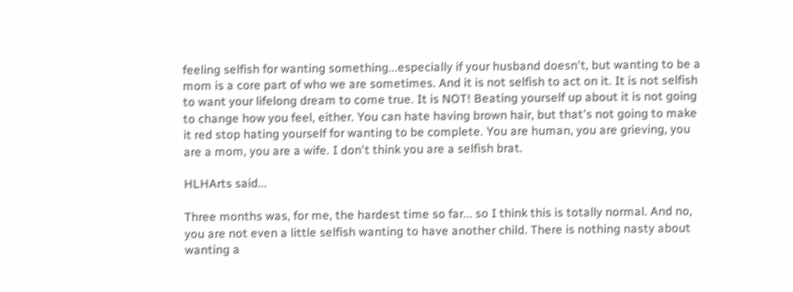feeling selfish for wanting something...especially if your husband doesn't, but wanting to be a mom is a core part of who we are sometimes. And it is not selfish to act on it. It is not selfish to want your lifelong dream to come true. It is NOT! Beating yourself up about it is not going to change how you feel, either. You can hate having brown hair, but that's not going to make it red stop hating yourself for wanting to be complete. You are human, you are grieving, you are a mom, you are a wife. I don't think you are a selfish brat.

HLHArts said...

Three months was, for me, the hardest time so far... so I think this is totally normal. And no, you are not even a little selfish wanting to have another child. There is nothing nasty about wanting a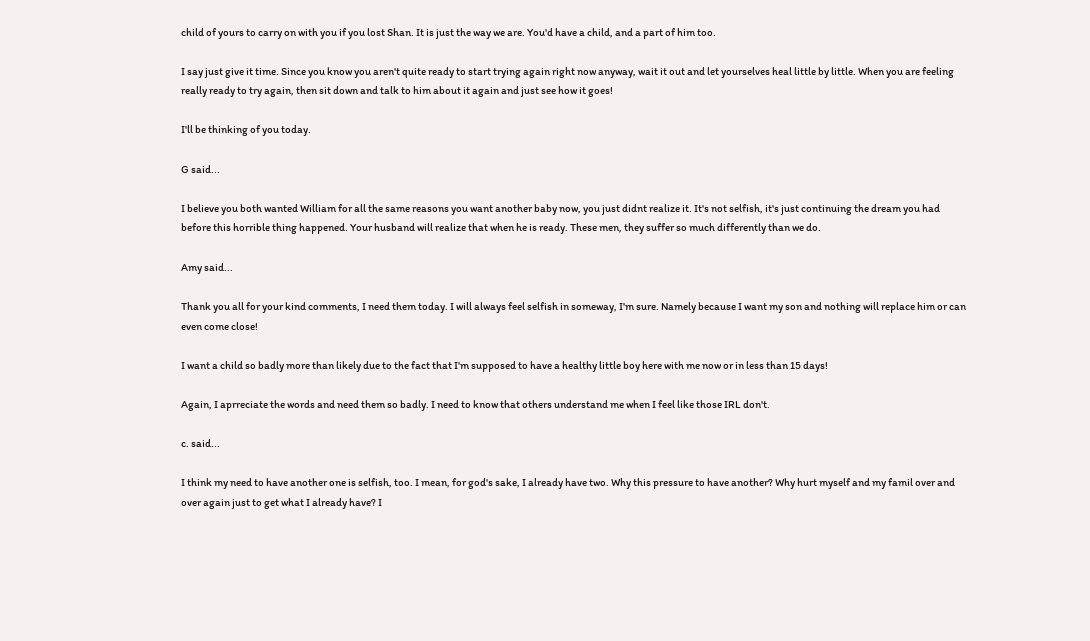child of yours to carry on with you if you lost Shan. It is just the way we are. You'd have a child, and a part of him too.

I say just give it time. Since you know you aren't quite ready to start trying again right now anyway, wait it out and let yourselves heal little by little. When you are feeling really ready to try again, then sit down and talk to him about it again and just see how it goes!

I'll be thinking of you today.

G said...

I believe you both wanted William for all the same reasons you want another baby now, you just didnt realize it. It's not selfish, it's just continuing the dream you had before this horrible thing happened. Your husband will realize that when he is ready. These men, they suffer so much differently than we do.

Amy said...

Thank you all for your kind comments, I need them today. I will always feel selfish in someway, I'm sure. Namely because I want my son and nothing will replace him or can even come close!

I want a child so badly more than likely due to the fact that I'm supposed to have a healthy little boy here with me now or in less than 15 days!

Again, I aprreciate the words and need them so badly. I need to know that others understand me when I feel like those IRL don't.

c. said...

I think my need to have another one is selfish, too. I mean, for god's sake, I already have two. Why this pressure to have another? Why hurt myself and my famil over and over again just to get what I already have? I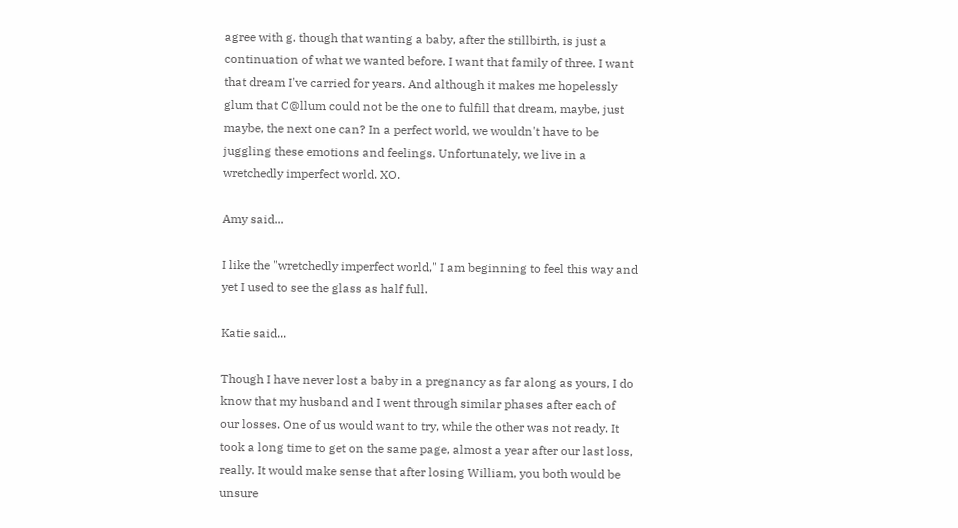agree with g. though that wanting a baby, after the stillbirth, is just a continuation of what we wanted before. I want that family of three. I want that dream I've carried for years. And although it makes me hopelessly glum that C@llum could not be the one to fulfill that dream, maybe, just maybe, the next one can? In a perfect world, we wouldn't have to be juggling these emotions and feelings. Unfortunately, we live in a wretchedly imperfect world. XO.

Amy said...

I like the "wretchedly imperfect world," I am beginning to feel this way and yet I used to see the glass as half full.

Katie said...

Though I have never lost a baby in a pregnancy as far along as yours, I do know that my husband and I went through similar phases after each of our losses. One of us would want to try, while the other was not ready. It took a long time to get on the same page, almost a year after our last loss, really. It would make sense that after losing William, you both would be unsure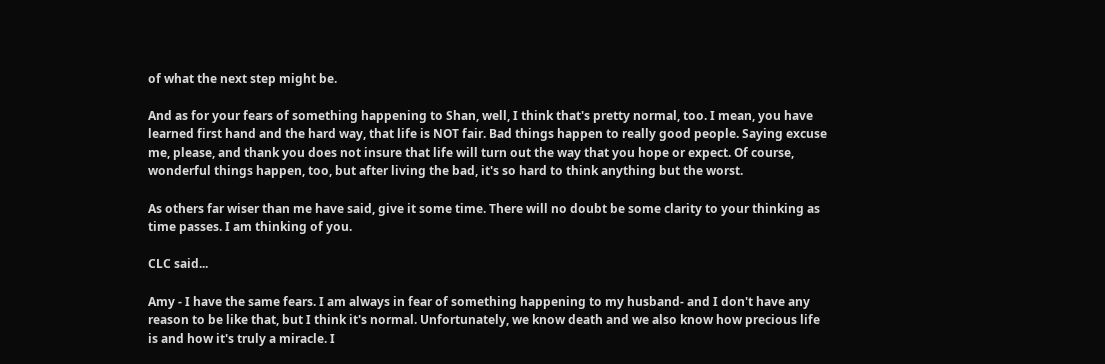of what the next step might be.

And as for your fears of something happening to Shan, well, I think that's pretty normal, too. I mean, you have learned first hand and the hard way, that life is NOT fair. Bad things happen to really good people. Saying excuse me, please, and thank you does not insure that life will turn out the way that you hope or expect. Of course, wonderful things happen, too, but after living the bad, it's so hard to think anything but the worst.

As others far wiser than me have said, give it some time. There will no doubt be some clarity to your thinking as time passes. I am thinking of you.

CLC said...

Amy - I have the same fears. I am always in fear of something happening to my husband- and I don't have any reason to be like that, but I think it's normal. Unfortunately, we know death and we also know how precious life is and how it's truly a miracle. I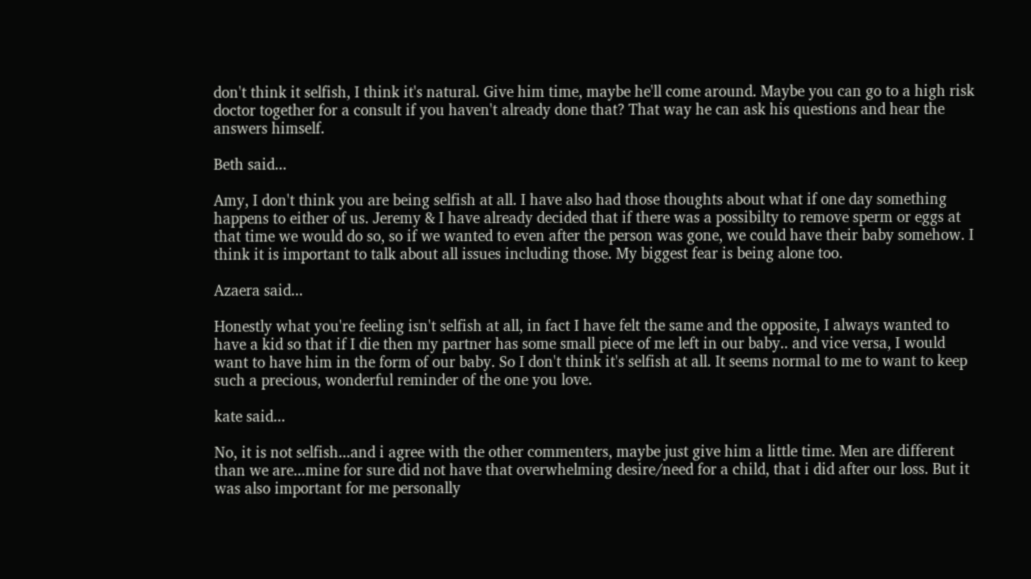don't think it selfish, I think it's natural. Give him time, maybe he'll come around. Maybe you can go to a high risk doctor together for a consult if you haven't already done that? That way he can ask his questions and hear the answers himself.

Beth said...

Amy, I don't think you are being selfish at all. I have also had those thoughts about what if one day something happens to either of us. Jeremy & I have already decided that if there was a possibilty to remove sperm or eggs at that time we would do so, so if we wanted to even after the person was gone, we could have their baby somehow. I think it is important to talk about all issues including those. My biggest fear is being alone too.

Azaera said...

Honestly what you're feeling isn't selfish at all, in fact I have felt the same and the opposite, I always wanted to have a kid so that if I die then my partner has some small piece of me left in our baby.. and vice versa, I would want to have him in the form of our baby. So I don't think it's selfish at all. It seems normal to me to want to keep such a precious, wonderful reminder of the one you love.

kate said...

No, it is not selfish...and i agree with the other commenters, maybe just give him a little time. Men are different than we are...mine for sure did not have that overwhelming desire/need for a child, that i did after our loss. But it was also important for me personally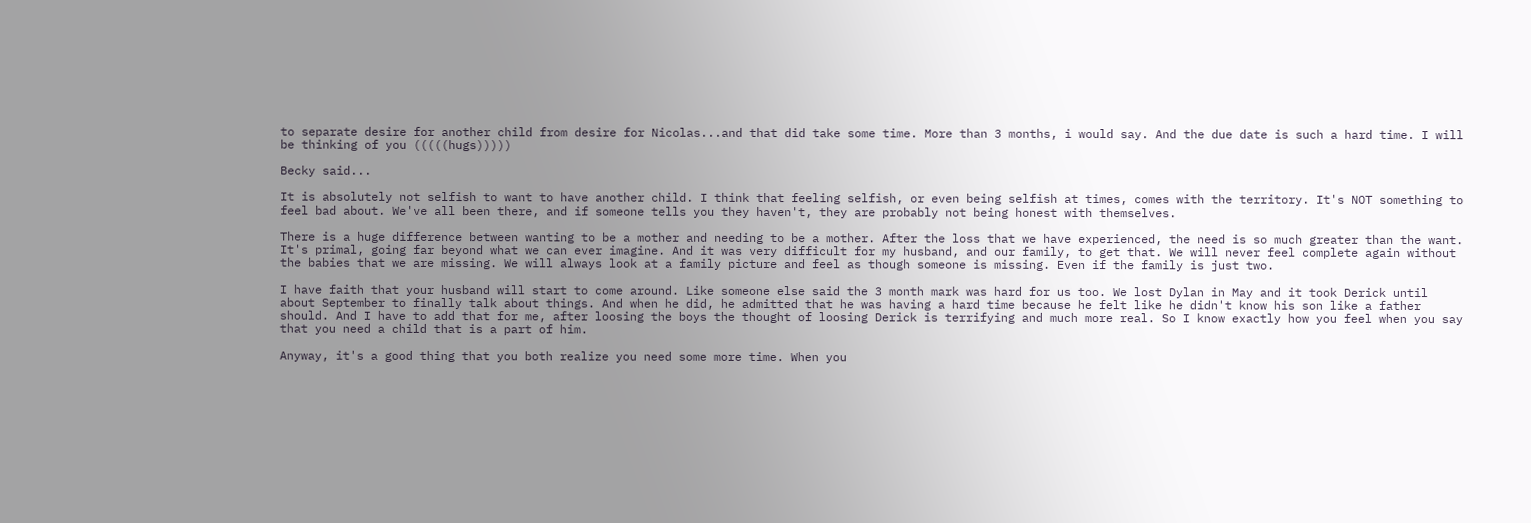to separate desire for another child from desire for Nicolas...and that did take some time. More than 3 months, i would say. And the due date is such a hard time. I will be thinking of you (((((hugs)))))

Becky said...

It is absolutely not selfish to want to have another child. I think that feeling selfish, or even being selfish at times, comes with the territory. It's NOT something to feel bad about. We've all been there, and if someone tells you they haven't, they are probably not being honest with themselves.

There is a huge difference between wanting to be a mother and needing to be a mother. After the loss that we have experienced, the need is so much greater than the want. It's primal, going far beyond what we can ever imagine. And it was very difficult for my husband, and our family, to get that. We will never feel complete again without the babies that we are missing. We will always look at a family picture and feel as though someone is missing. Even if the family is just two.

I have faith that your husband will start to come around. Like someone else said the 3 month mark was hard for us too. We lost Dylan in May and it took Derick until about September to finally talk about things. And when he did, he admitted that he was having a hard time because he felt like he didn't know his son like a father should. And I have to add that for me, after loosing the boys the thought of loosing Derick is terrifying and much more real. So I know exactly how you feel when you say that you need a child that is a part of him.

Anyway, it's a good thing that you both realize you need some more time. When you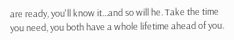are ready, you'll know it...and so will he. Take the time you need, you both have a whole lifetime ahead of you.